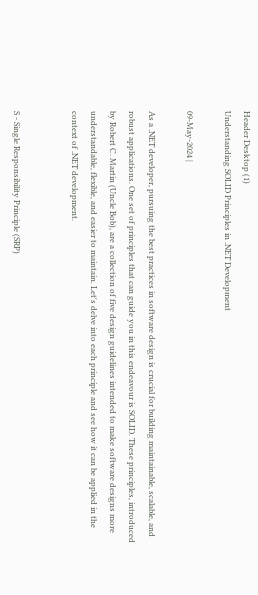Header Desktop (1)
Understanding SOLID Principles in .NET Development

09-May-2024 |

As a .NET developer, pursuing the best practices in software design is crucial for building maintainable, scalable, and robust applications. One set of principles that can guide you in this endeavour is SOLID. These principles, introduced by Robert C. Martin (Uncle Bob), are a collection of five design guidelines intended to make software designs more understandable, flexible, and easier to maintain. Let's delve into each principle and see how it can be applied in the context of .NET development.


S - Single Responsibility Principle (SRP)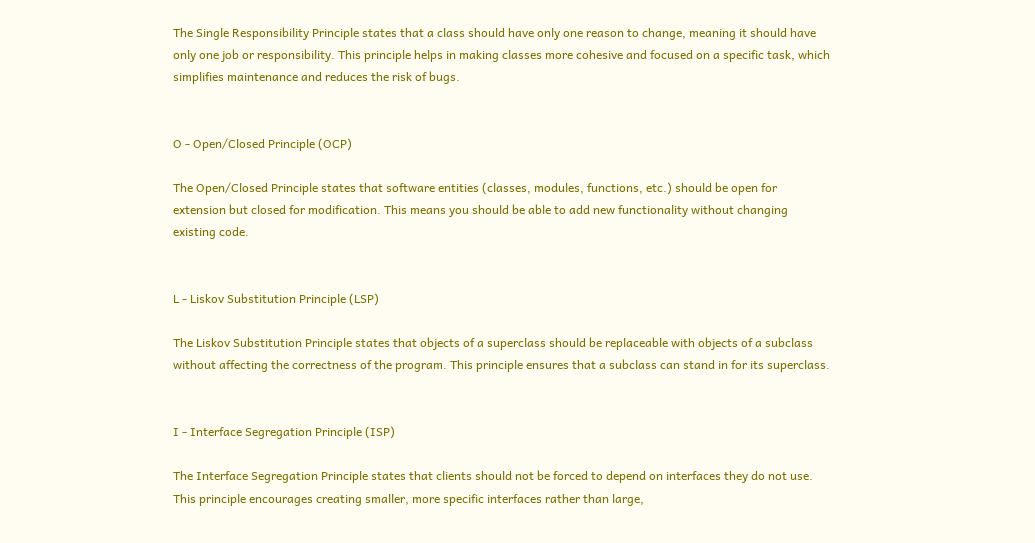The Single Responsibility Principle states that a class should have only one reason to change, meaning it should have only one job or responsibility. This principle helps in making classes more cohesive and focused on a specific task, which simplifies maintenance and reduces the risk of bugs.


O - Open/Closed Principle (OCP)

The Open/Closed Principle states that software entities (classes, modules, functions, etc.) should be open for extension but closed for modification. This means you should be able to add new functionality without changing existing code.


L - Liskov Substitution Principle (LSP)

The Liskov Substitution Principle states that objects of a superclass should be replaceable with objects of a subclass without affecting the correctness of the program. This principle ensures that a subclass can stand in for its superclass.


I - Interface Segregation Principle (ISP)

The Interface Segregation Principle states that clients should not be forced to depend on interfaces they do not use. This principle encourages creating smaller, more specific interfaces rather than large,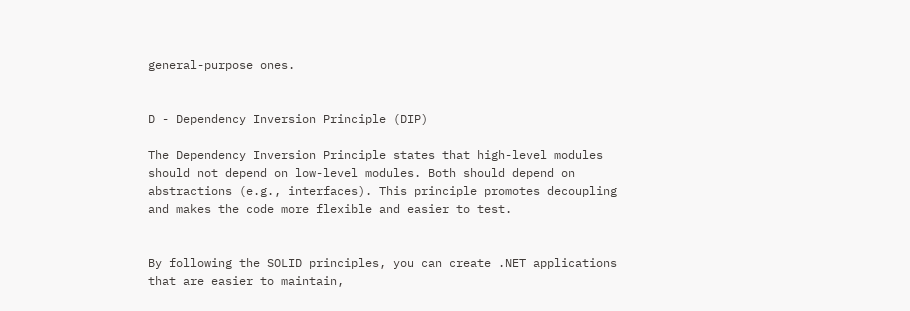general-purpose ones.


D - Dependency Inversion Principle (DIP)

The Dependency Inversion Principle states that high-level modules should not depend on low-level modules. Both should depend on abstractions (e.g., interfaces). This principle promotes decoupling and makes the code more flexible and easier to test.


By following the SOLID principles, you can create .NET applications that are easier to maintain,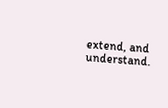extend, and understand.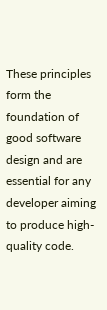These principles form the foundation of good software design and are essential for any developer aiming to produce high-quality code.